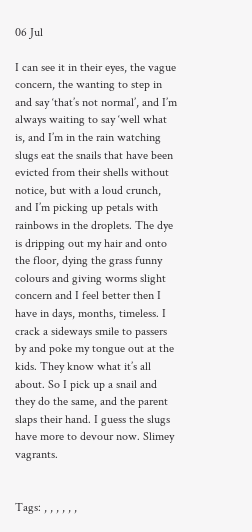06 Jul

I can see it in their eyes, the vague concern, the wanting to step in and say ‘that’s not normal’, and I’m always waiting to say ‘well what is, and I’m in the rain watching slugs eat the snails that have been evicted from their shells without notice, but with a loud crunch, and I’m picking up petals with rainbows in the droplets. The dye is dripping out my hair and onto the floor, dying the grass funny colours and giving worms slight concern and I feel better then I have in days, months, timeless. I crack a sideways smile to passers by and poke my tongue out at the kids. They know what it’s all about. So I pick up a snail and they do the same, and the parent slaps their hand. I guess the slugs have more to devour now. Slimey vagrants.


Tags: , , , , , ,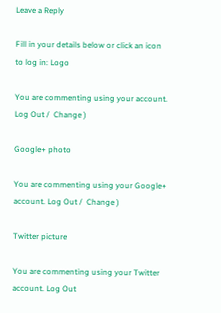Leave a Reply

Fill in your details below or click an icon to log in: Logo

You are commenting using your account. Log Out /  Change )

Google+ photo

You are commenting using your Google+ account. Log Out /  Change )

Twitter picture

You are commenting using your Twitter account. Log Out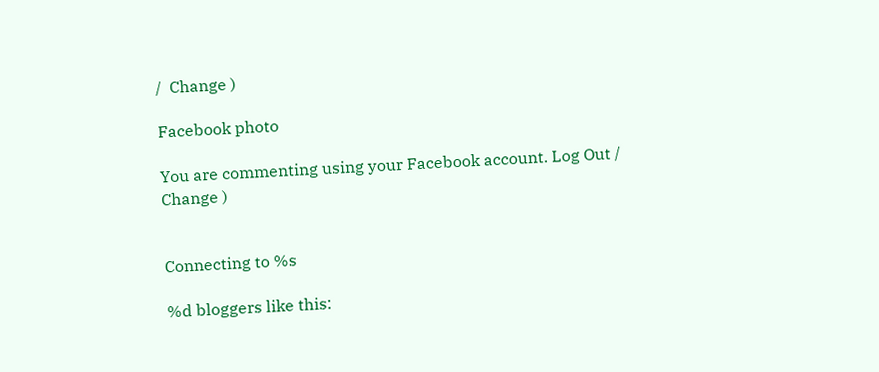/  Change )

Facebook photo

You are commenting using your Facebook account. Log Out /  Change )


Connecting to %s

%d bloggers like this: